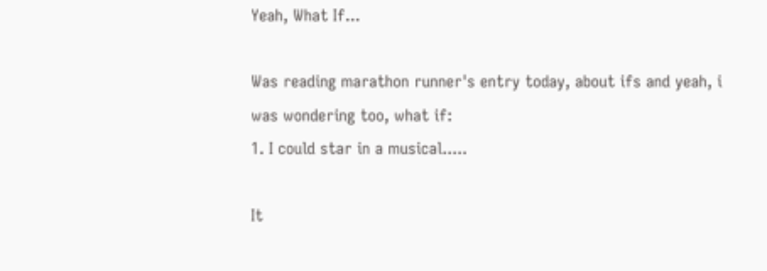Yeah, What If...

Was reading marathon runner's entry today, about ifs and yeah, i was wondering too, what if:
1. I could star in a musical.....

It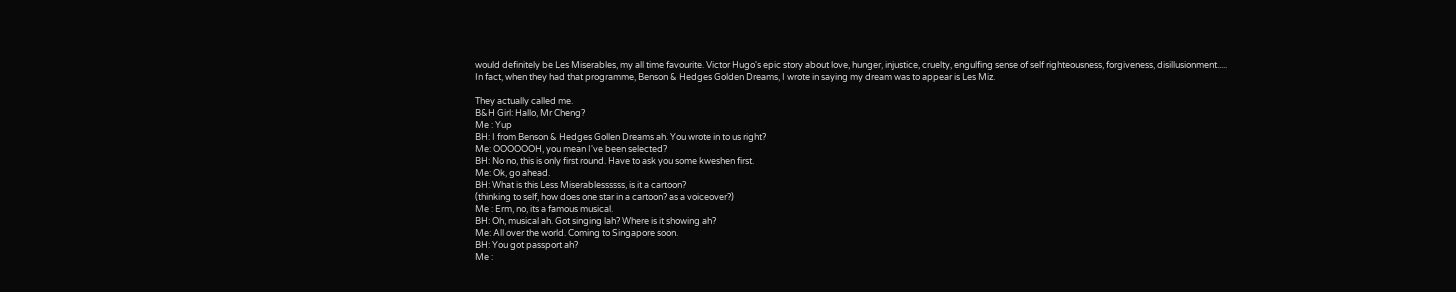would definitely be Les Miserables, my all time favourite. Victor Hugo's epic story about love, hunger, injustice, cruelty, engulfing sense of self righteousness, forgiveness, disillusionment.....
In fact, when they had that programme, Benson & Hedges Golden Dreams, I wrote in saying my dream was to appear is Les Miz.

They actually called me.
B&H Girl: Hallo, Mr Cheng?
Me : Yup
BH: I from Benson & Hedges Gollen Dreams ah. You wrote in to us right?
Me: OOOOOOH, you mean I've been selected?
BH: No no, this is only first round. Have to ask you some kweshen first.
Me: Ok, go ahead.
BH: What is this Less Miserablessssss, is it a cartoon?
(thinking to self, how does one star in a cartoon? as a voiceover?)
Me : Erm, no, its a famous musical.
BH: Oh, musical ah. Got singing lah? Where is it showing ah?
Me: All over the world. Coming to Singapore soon.
BH: You got passport ah?
Me :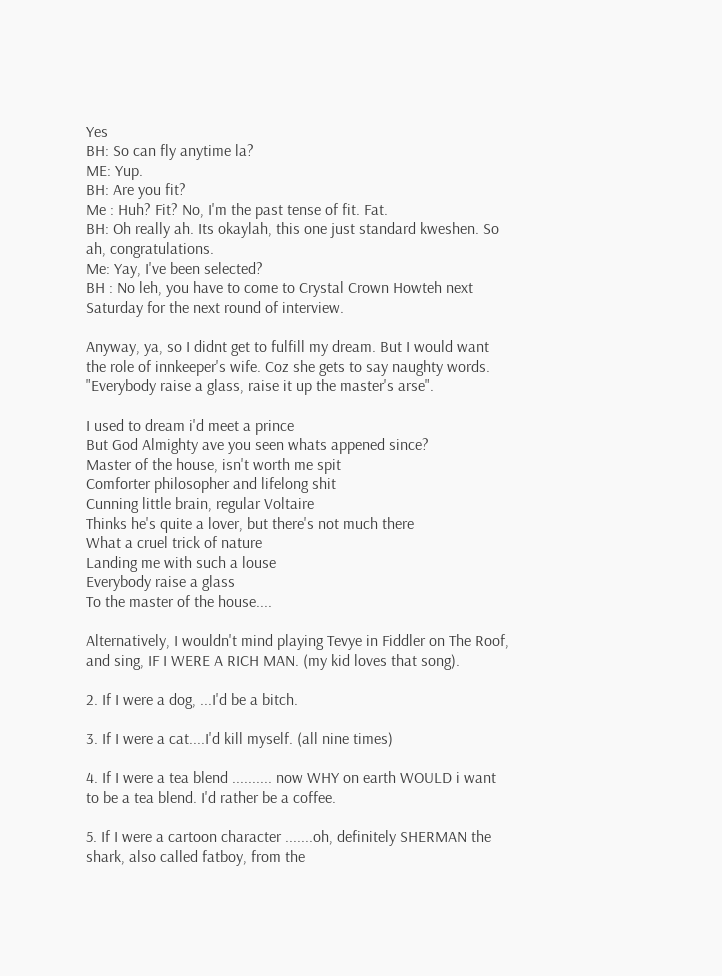Yes
BH: So can fly anytime la?
ME: Yup.
BH: Are you fit?
Me : Huh? Fit? No, I'm the past tense of fit. Fat.
BH: Oh really ah. Its okaylah, this one just standard kweshen. So ah, congratulations.
Me: Yay, I've been selected?
BH : No leh, you have to come to Crystal Crown Howteh next Saturday for the next round of interview.

Anyway, ya, so I didnt get to fulfill my dream. But I would want the role of innkeeper's wife. Coz she gets to say naughty words.
"Everybody raise a glass, raise it up the master's arse".

I used to dream i'd meet a prince
But God Almighty ave you seen whats appened since?
Master of the house, isn't worth me spit
Comforter philosopher and lifelong shit
Cunning little brain, regular Voltaire
Thinks he's quite a lover, but there's not much there
What a cruel trick of nature
Landing me with such a louse
Everybody raise a glass
To the master of the house....

Alternatively, I wouldn't mind playing Tevye in Fiddler on The Roof, and sing, IF I WERE A RICH MAN. (my kid loves that song).

2. If I were a dog, ...I'd be a bitch.

3. If I were a cat....I'd kill myself. (all nine times)

4. If I were a tea blend .......... now WHY on earth WOULD i want to be a tea blend. I'd rather be a coffee.

5. If I were a cartoon character .......oh, definitely SHERMAN the shark, also called fatboy, from the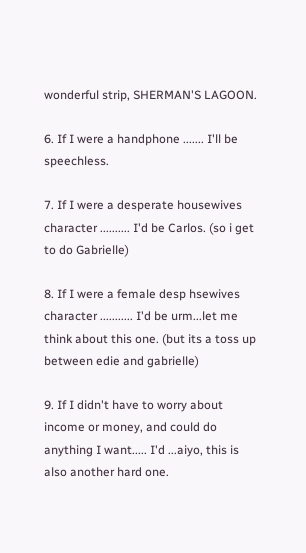wonderful strip, SHERMAN'S LAGOON.

6. If I were a handphone ....... I'll be speechless.

7. If I were a desperate housewives character .......... I'd be Carlos. (so i get to do Gabrielle)

8. If I were a female desp hsewives character ........... I'd be urm...let me think about this one. (but its a toss up between edie and gabrielle)

9. If I didn't have to worry about income or money, and could do anything I want..... I'd ...aiyo, this is also another hard one.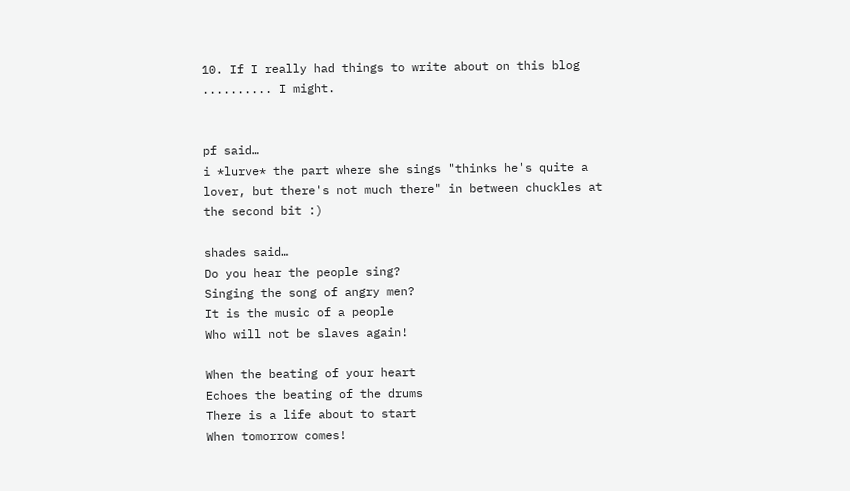10. If I really had things to write about on this blog .......... I might.


pf said…
i *lurve* the part where she sings "thinks he's quite a lover, but there's not much there" in between chuckles at the second bit :)

shades said…
Do you hear the people sing?
Singing the song of angry men?
It is the music of a people
Who will not be slaves again!

When the beating of your heart
Echoes the beating of the drums
There is a life about to start
When tomorrow comes!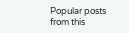Popular posts from this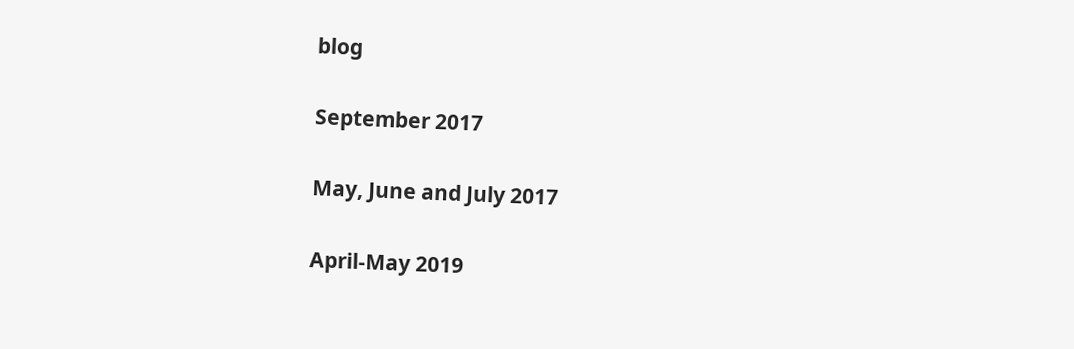blog

September 2017

May, June and July 2017

April-May 2019